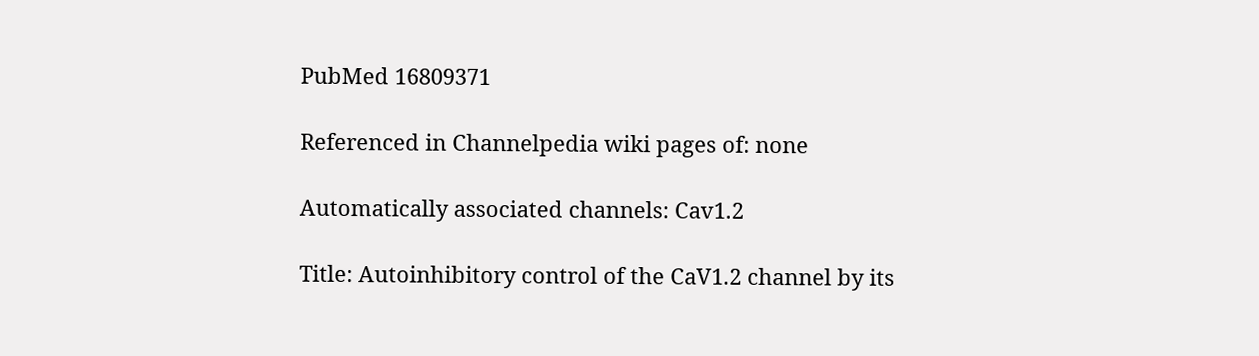PubMed 16809371

Referenced in Channelpedia wiki pages of: none

Automatically associated channels: Cav1.2

Title: Autoinhibitory control of the CaV1.2 channel by its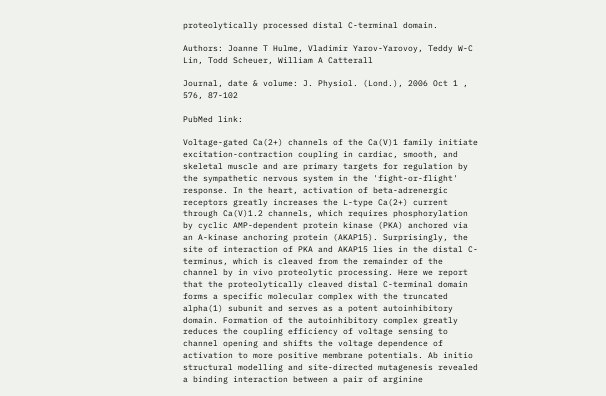proteolytically processed distal C-terminal domain.

Authors: Joanne T Hulme, Vladimir Yarov-Yarovoy, Teddy W-C Lin, Todd Scheuer, William A Catterall

Journal, date & volume: J. Physiol. (Lond.), 2006 Oct 1 , 576, 87-102

PubMed link:

Voltage-gated Ca(2+) channels of the Ca(V)1 family initiate excitation-contraction coupling in cardiac, smooth, and skeletal muscle and are primary targets for regulation by the sympathetic nervous system in the 'fight-or-flight' response. In the heart, activation of beta-adrenergic receptors greatly increases the L-type Ca(2+) current through Ca(V)1.2 channels, which requires phosphorylation by cyclic AMP-dependent protein kinase (PKA) anchored via an A-kinase anchoring protein (AKAP15). Surprisingly, the site of interaction of PKA and AKAP15 lies in the distal C-terminus, which is cleaved from the remainder of the channel by in vivo proteolytic processing. Here we report that the proteolytically cleaved distal C-terminal domain forms a specific molecular complex with the truncated alpha(1) subunit and serves as a potent autoinhibitory domain. Formation of the autoinhibitory complex greatly reduces the coupling efficiency of voltage sensing to channel opening and shifts the voltage dependence of activation to more positive membrane potentials. Ab initio structural modelling and site-directed mutagenesis revealed a binding interaction between a pair of arginine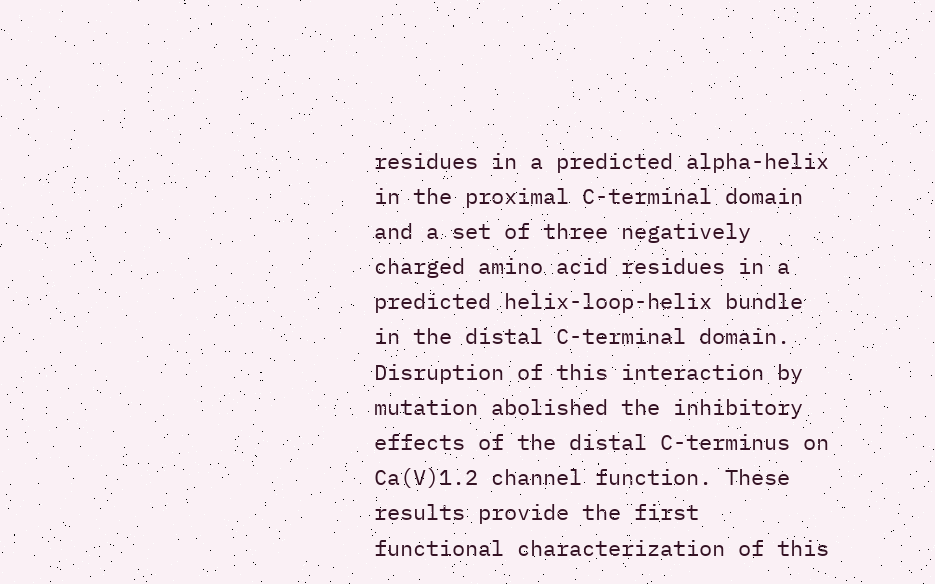residues in a predicted alpha-helix in the proximal C-terminal domain and a set of three negatively charged amino acid residues in a predicted helix-loop-helix bundle in the distal C-terminal domain. Disruption of this interaction by mutation abolished the inhibitory effects of the distal C-terminus on Ca(V)1.2 channel function. These results provide the first functional characterization of this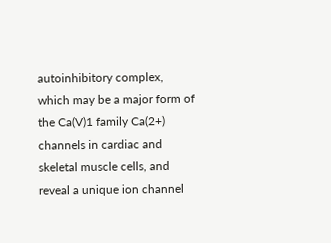autoinhibitory complex, which may be a major form of the Ca(V)1 family Ca(2+) channels in cardiac and skeletal muscle cells, and reveal a unique ion channel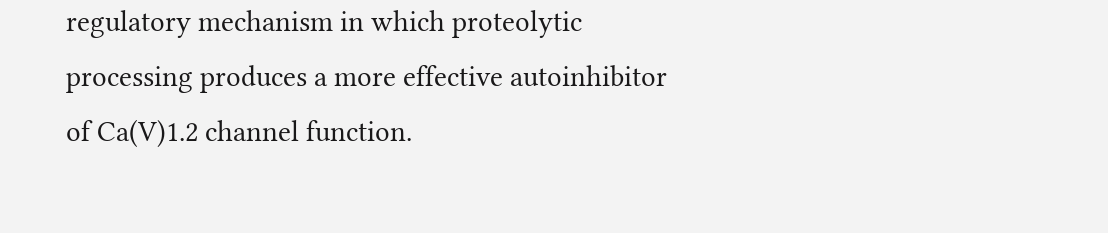regulatory mechanism in which proteolytic processing produces a more effective autoinhibitor of Ca(V)1.2 channel function.